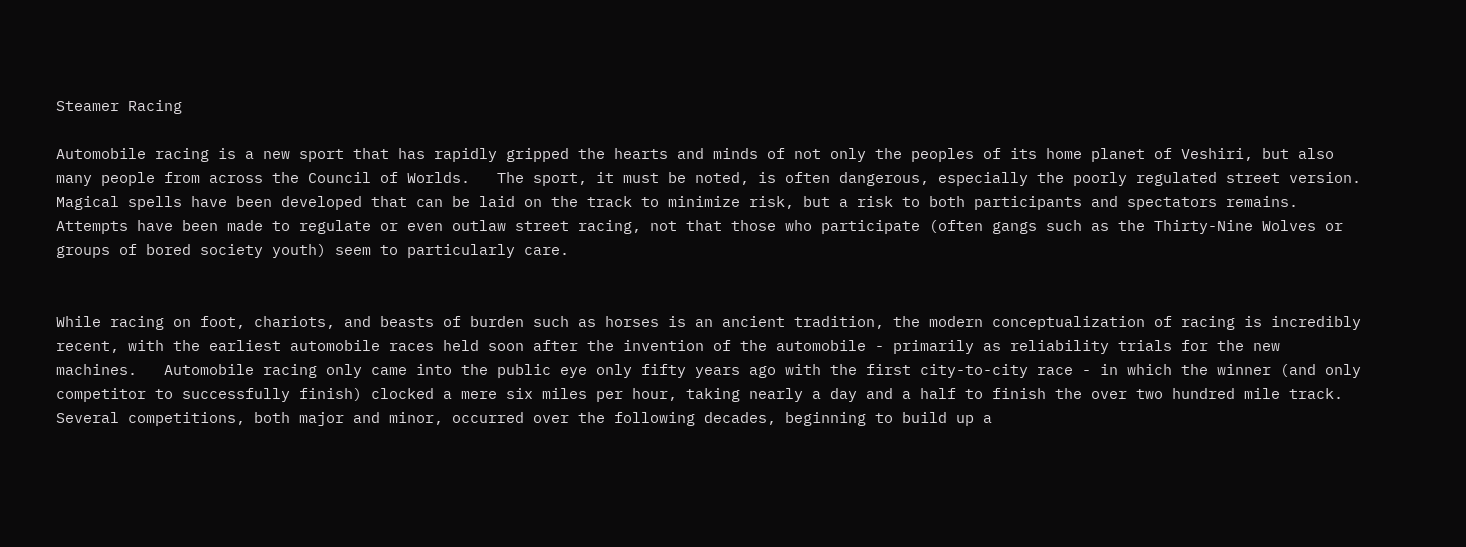Steamer Racing

Automobile racing is a new sport that has rapidly gripped the hearts and minds of not only the peoples of its home planet of Veshiri, but also many people from across the Council of Worlds.   The sport, it must be noted, is often dangerous, especially the poorly regulated street version. Magical spells have been developed that can be laid on the track to minimize risk, but a risk to both participants and spectators remains. Attempts have been made to regulate or even outlaw street racing, not that those who participate (often gangs such as the Thirty-Nine Wolves or groups of bored society youth) seem to particularly care.


While racing on foot, chariots, and beasts of burden such as horses is an ancient tradition, the modern conceptualization of racing is incredibly recent, with the earliest automobile races held soon after the invention of the automobile - primarily as reliability trials for the new machines.   Automobile racing only came into the public eye only fifty years ago with the first city-to-city race - in which the winner (and only competitor to successfully finish) clocked a mere six miles per hour, taking nearly a day and a half to finish the over two hundred mile track. Several competitions, both major and minor, occurred over the following decades, beginning to build up a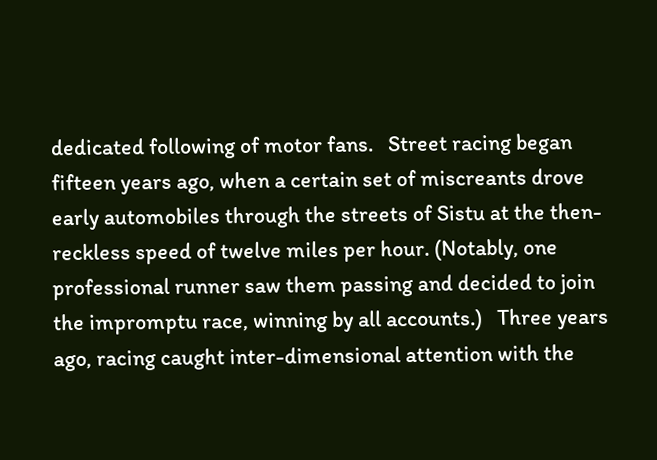dedicated following of motor fans.   Street racing began fifteen years ago, when a certain set of miscreants drove early automobiles through the streets of Sistu at the then-reckless speed of twelve miles per hour. (Notably, one professional runner saw them passing and decided to join the impromptu race, winning by all accounts.)   Three years ago, racing caught inter-dimensional attention with the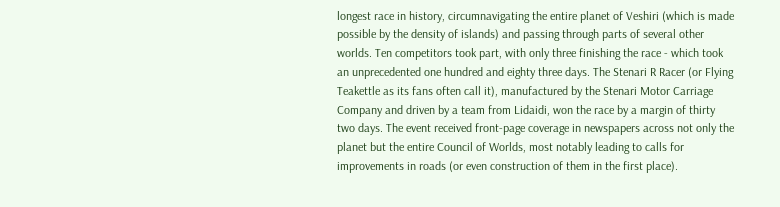longest race in history, circumnavigating the entire planet of Veshiri (which is made possible by the density of islands) and passing through parts of several other worlds. Ten competitors took part, with only three finishing the race - which took an unprecedented one hundred and eighty three days. The Stenari R Racer (or Flying Teakettle as its fans often call it), manufactured by the Stenari Motor Carriage Company and driven by a team from Lidaidi, won the race by a margin of thirty two days. The event received front-page coverage in newspapers across not only the planet but the entire Council of Worlds, most notably leading to calls for improvements in roads (or even construction of them in the first place).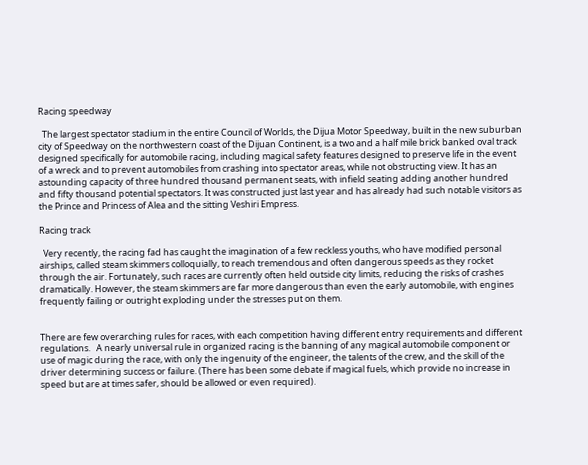Racing speedway

  The largest spectator stadium in the entire Council of Worlds, the Dijua Motor Speedway, built in the new suburban city of Speedway on the northwestern coast of the Dijuan Continent, is a two and a half mile brick banked oval track designed specifically for automobile racing, including magical safety features designed to preserve life in the event of a wreck and to prevent automobiles from crashing into spectator areas, while not obstructing view. It has an astounding capacity of three hundred thousand permanent seats, with infield seating adding another hundred and fifty thousand potential spectators. It was constructed just last year and has already had such notable visitors as the Prince and Princess of Alea and the sitting Veshiri Empress.

Racing track

  Very recently, the racing fad has caught the imagination of a few reckless youths, who have modified personal airships, called steam skimmers colloquially, to reach tremendous and often dangerous speeds as they rocket through the air. Fortunately, such races are currently often held outside city limits, reducing the risks of crashes dramatically. However, the steam skimmers are far more dangerous than even the early automobile, with engines frequently failing or outright exploding under the stresses put on them.


There are few overarching rules for races, with each competition having different entry requirements and different regulations.   A nearly universal rule in organized racing is the banning of any magical automobile component or use of magic during the race, with only the ingenuity of the engineer, the talents of the crew, and the skill of the driver determining success or failure. (There has been some debate if magical fuels, which provide no increase in speed but are at times safer, should be allowed or even required).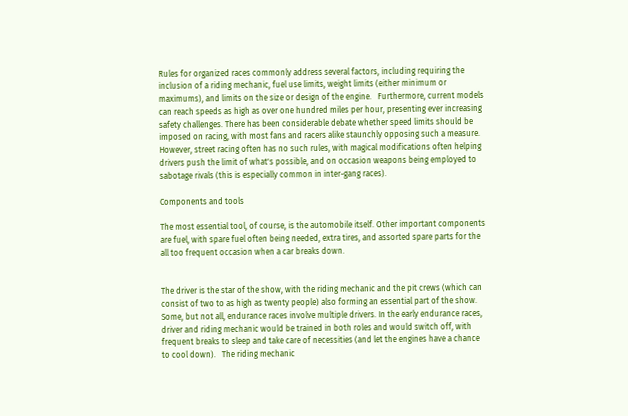Rules for organized races commonly address several factors, including requiring the inclusion of a riding mechanic, fuel use limits, weight limits (either minimum or maximums), and limits on the size or design of the engine.   Furthermore, current models can reach speeds as high as over one hundred miles per hour, presenting ever increasing safety challenges. There has been considerable debate whether speed limits should be imposed on racing, with most fans and racers alike staunchly opposing such a measure.   However, street racing often has no such rules, with magical modifications often helping drivers push the limit of what's possible, and on occasion weapons being employed to sabotage rivals (this is especially common in inter-gang races).

Components and tools

The most essential tool, of course, is the automobile itself. Other important components are fuel, with spare fuel often being needed, extra tires, and assorted spare parts for the all too frequent occasion when a car breaks down.


The driver is the star of the show, with the riding mechanic and the pit crews (which can consist of two to as high as twenty people) also forming an essential part of the show. Some, but not all, endurance races involve multiple drivers. In the early endurance races, driver and riding mechanic would be trained in both roles and would switch off, with frequent breaks to sleep and take care of necessities (and let the engines have a chance to cool down).   The riding mechanic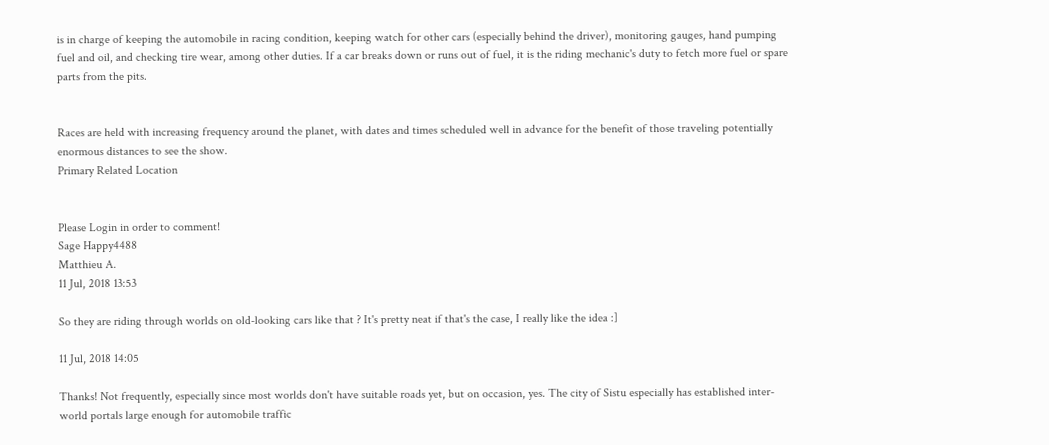is in charge of keeping the automobile in racing condition, keeping watch for other cars (especially behind the driver), monitoring gauges, hand pumping fuel and oil, and checking tire wear, among other duties. If a car breaks down or runs out of fuel, it is the riding mechanic's duty to fetch more fuel or spare parts from the pits.


Races are held with increasing frequency around the planet, with dates and times scheduled well in advance for the benefit of those traveling potentially enormous distances to see the show.
Primary Related Location


Please Login in order to comment!
Sage Happy4488
Matthieu A.
11 Jul, 2018 13:53

So they are riding through worlds on old-looking cars like that ? It's pretty neat if that's the case, I really like the idea :]

11 Jul, 2018 14:05

Thanks! Not frequently, especially since most worlds don't have suitable roads yet, but on occasion, yes. The city of Sistu especially has established inter-world portals large enough for automobile traffic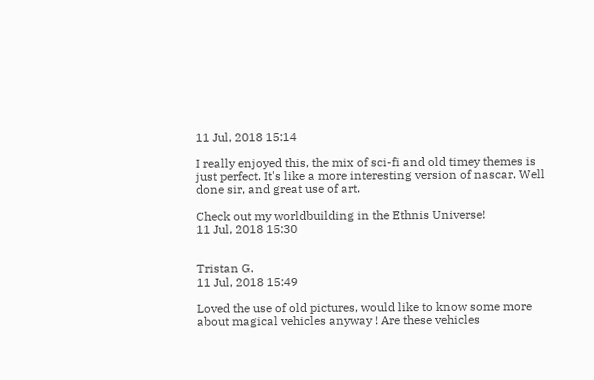11 Jul, 2018 15:14

I really enjoyed this, the mix of sci-fi and old timey themes is just perfect. It's like a more interesting version of nascar. Well done sir, and great use of art.

Check out my worldbuilding in the Ethnis Universe!
11 Jul, 2018 15:30


Tristan G.
11 Jul, 2018 15:49

Loved the use of old pictures, would like to know some more about magical vehicles anyway ! Are these vehicles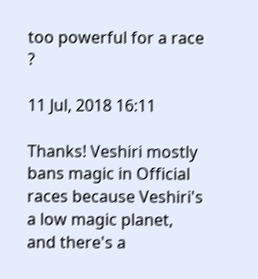too powerful for a race ?

11 Jul, 2018 16:11

Thanks! Veshiri mostly bans magic in Official races because Veshiri's a low magic planet, and there's a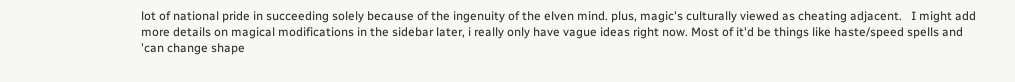lot of national pride in succeeding solely because of the ingenuity of the elven mind. plus, magic's culturally viewed as cheating adjacent.   I might add more details on magical modifications in the sidebar later, i really only have vague ideas right now. Most of it'd be things like haste/speed spells and 'can change shape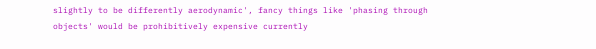slightly to be differently aerodynamic', fancy things like 'phasing through objects' would be prohibitively expensive currently